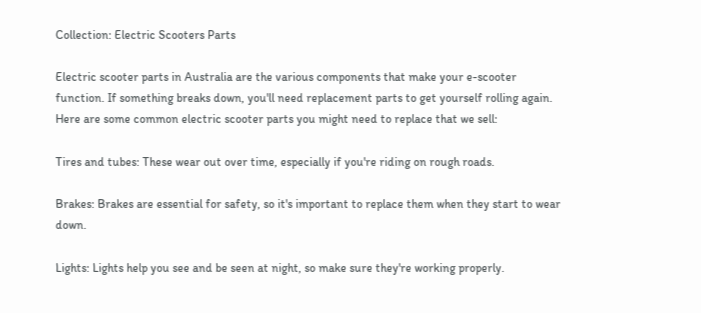Collection: Electric Scooters Parts

Electric scooter parts in Australia are the various components that make your e-scooter function. If something breaks down, you'll need replacement parts to get yourself rolling again. Here are some common electric scooter parts you might need to replace that we sell:

Tires and tubes: These wear out over time, especially if you're riding on rough roads.

Brakes: Brakes are essential for safety, so it's important to replace them when they start to wear down.

Lights: Lights help you see and be seen at night, so make sure they're working properly.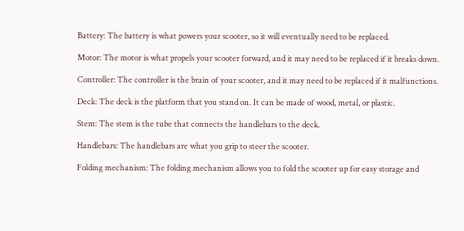Battery: The battery is what powers your scooter, so it will eventually need to be replaced.

Motor: The motor is what propels your scooter forward, and it may need to be replaced if it breaks down.

Controller: The controller is the brain of your scooter, and it may need to be replaced if it malfunctions.

Deck: The deck is the platform that you stand on. It can be made of wood, metal, or plastic.

Stem: The stem is the tube that connects the handlebars to the deck.

Handlebars: The handlebars are what you grip to steer the scooter.

Folding mechanism: The folding mechanism allows you to fold the scooter up for easy storage and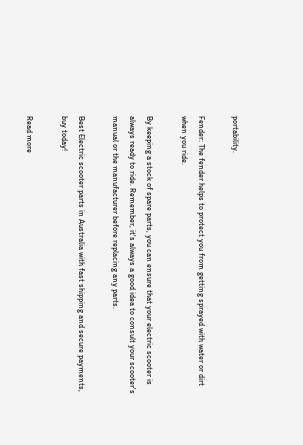portability.

Fender: The fender helps to protect you from getting sprayed with water or dirt when you ride.

By keeping a stock of spare parts, you can ensure that your electric scooter is always ready to ride. Remember, it's always a good idea to consult your scooter's manual or the manufacturer before replacing any parts.

Best Electric scooter parts in Australia with fast shipping and secure payments, buy today!

Read more